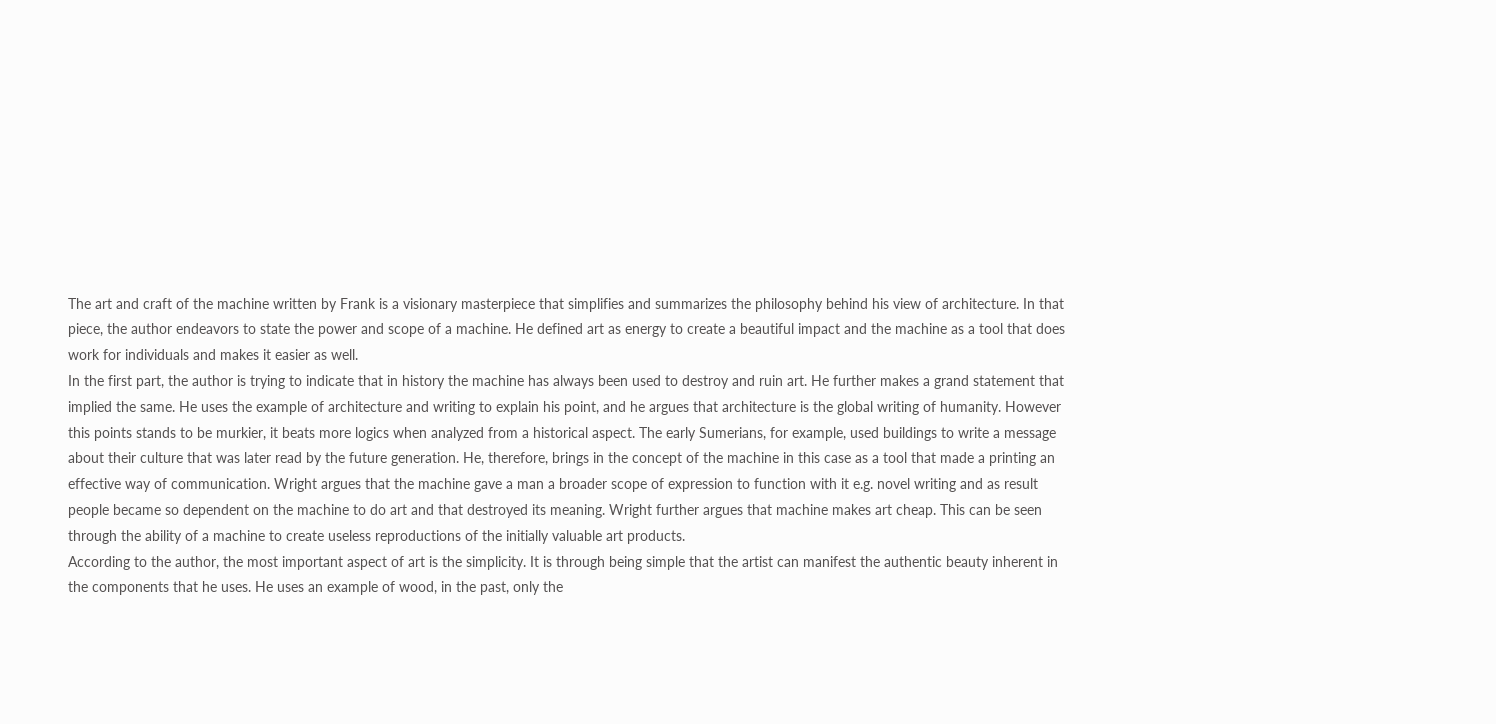The art and craft of the machine written by Frank is a visionary masterpiece that simplifies and summarizes the philosophy behind his view of architecture. In that piece, the author endeavors to state the power and scope of a machine. He defined art as energy to create a beautiful impact and the machine as a tool that does work for individuals and makes it easier as well.
In the first part, the author is trying to indicate that in history the machine has always been used to destroy and ruin art. He further makes a grand statement that implied the same. He uses the example of architecture and writing to explain his point, and he argues that architecture is the global writing of humanity. However this points stands to be murkier, it beats more logics when analyzed from a historical aspect. The early Sumerians, for example, used buildings to write a message about their culture that was later read by the future generation. He, therefore, brings in the concept of the machine in this case as a tool that made a printing an effective way of communication. Wright argues that the machine gave a man a broader scope of expression to function with it e.g. novel writing and as result people became so dependent on the machine to do art and that destroyed its meaning. Wright further argues that machine makes art cheap. This can be seen through the ability of a machine to create useless reproductions of the initially valuable art products.
According to the author, the most important aspect of art is the simplicity. It is through being simple that the artist can manifest the authentic beauty inherent in the components that he uses. He uses an example of wood, in the past, only the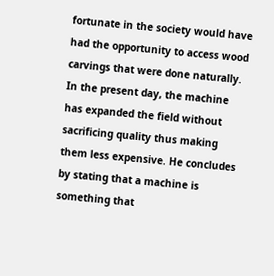fortunate in the society would have had the opportunity to access wood carvings that were done naturally. In the present day, the machine has expanded the field without sacrificing quality thus making them less expensive. He concludes by stating that a machine is something that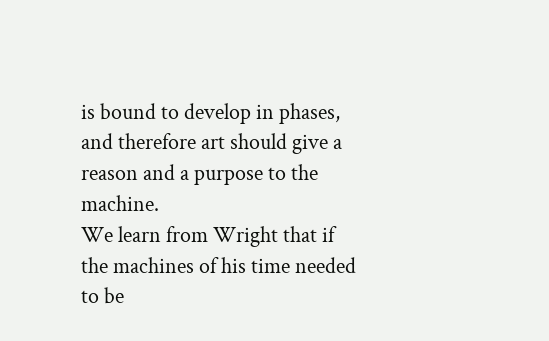is bound to develop in phases, and therefore art should give a reason and a purpose to the machine.
We learn from Wright that if the machines of his time needed to be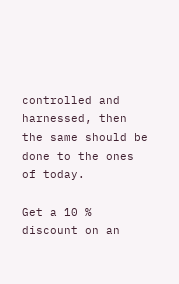controlled and harnessed, then the same should be done to the ones of today.

Get a 10 % discount on an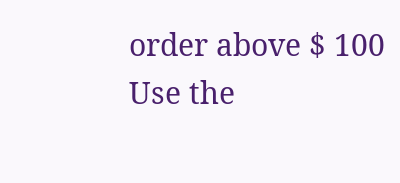order above $ 100
Use the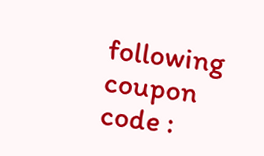following coupon code :